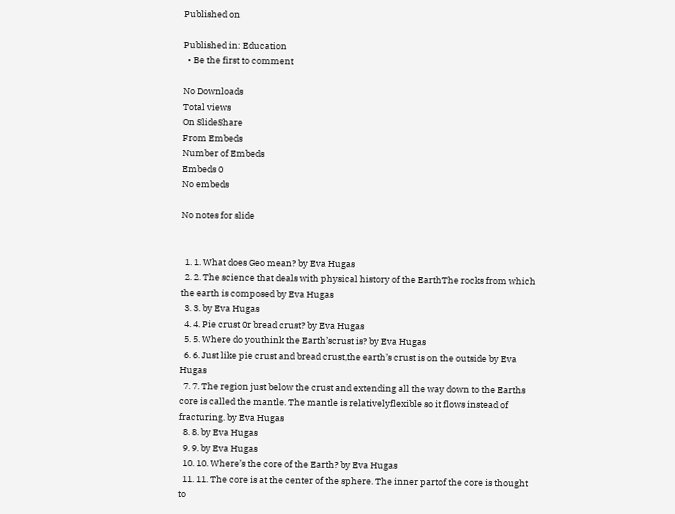Published on

Published in: Education
  • Be the first to comment

No Downloads
Total views
On SlideShare
From Embeds
Number of Embeds
Embeds 0
No embeds

No notes for slide


  1. 1. What does Geo mean? by Eva Hugas
  2. 2. The science that deals with physical history of the EarthThe rocks from which the earth is composed by Eva Hugas
  3. 3. by Eva Hugas
  4. 4. Pie crust 0r bread crust? by Eva Hugas
  5. 5. Where do youthink the Earth’scrust is? by Eva Hugas
  6. 6. Just like pie crust and bread crust,the earth’s crust is on the outside by Eva Hugas
  7. 7. The region just below the crust and extending all the way down to the Earths core is called the mantle. The mantle is relativelyflexible so it flows instead of fracturing. by Eva Hugas
  8. 8. by Eva Hugas
  9. 9. by Eva Hugas
  10. 10. Where’s the core of the Earth? by Eva Hugas
  11. 11. The core is at the center of the sphere. The inner partof the core is thought to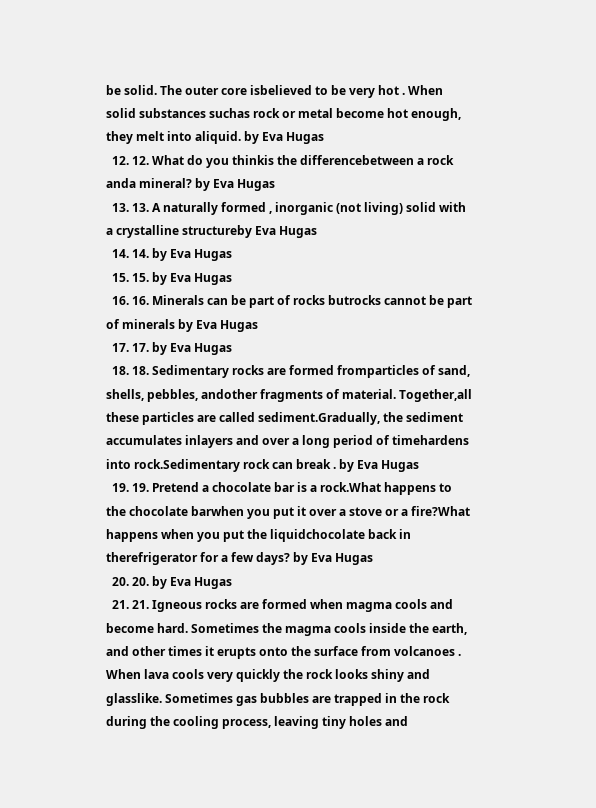be solid. The outer core isbelieved to be very hot . When solid substances suchas rock or metal become hot enough, they melt into aliquid. by Eva Hugas
  12. 12. What do you thinkis the differencebetween a rock anda mineral? by Eva Hugas
  13. 13. A naturally formed , inorganic (not living) solid with a crystalline structureby Eva Hugas
  14. 14. by Eva Hugas
  15. 15. by Eva Hugas
  16. 16. Minerals can be part of rocks butrocks cannot be part of minerals by Eva Hugas
  17. 17. by Eva Hugas
  18. 18. Sedimentary rocks are formed fromparticles of sand, shells, pebbles, andother fragments of material. Together,all these particles are called sediment.Gradually, the sediment accumulates inlayers and over a long period of timehardens into rock.Sedimentary rock can break . by Eva Hugas
  19. 19. Pretend a chocolate bar is a rock.What happens to the chocolate barwhen you put it over a stove or a fire?What happens when you put the liquidchocolate back in therefrigerator for a few days? by Eva Hugas
  20. 20. by Eva Hugas
  21. 21. Igneous rocks are formed when magma cools and become hard. Sometimes the magma cools inside the earth, and other times it erupts onto the surface from volcanoes . When lava cools very quickly the rock looks shiny and glasslike. Sometimes gas bubbles are trapped in the rock during the cooling process, leaving tiny holes and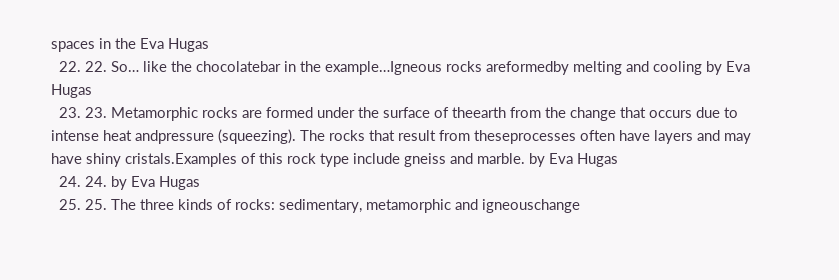spaces in the Eva Hugas
  22. 22. So… like the chocolatebar in the example…Igneous rocks areformedby melting and cooling by Eva Hugas
  23. 23. Metamorphic rocks are formed under the surface of theearth from the change that occurs due to intense heat andpressure (squeezing). The rocks that result from theseprocesses often have layers and may have shiny cristals.Examples of this rock type include gneiss and marble. by Eva Hugas
  24. 24. by Eva Hugas
  25. 25. The three kinds of rocks: sedimentary, metamorphic and igneouschange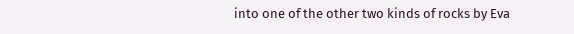into one of the other two kinds of rocks by Eva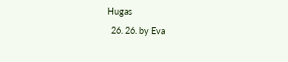Hugas
  26. 26. by Eva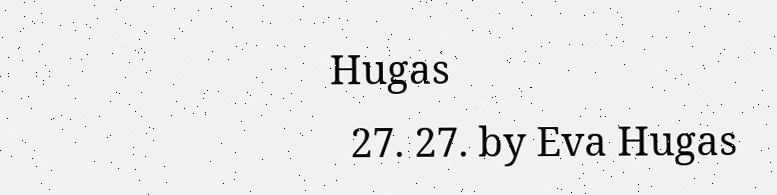Hugas
  27. 27. by Eva Hugas